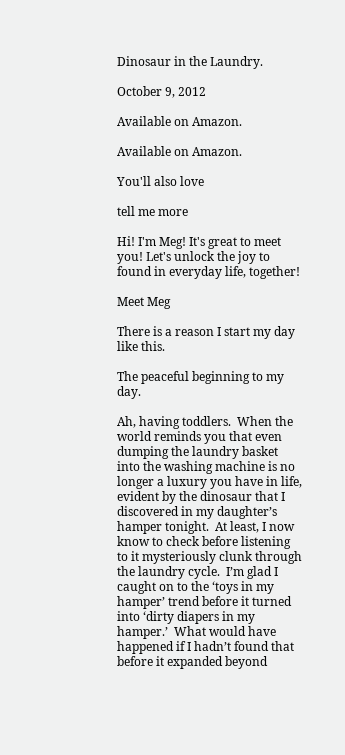Dinosaur in the Laundry.

October 9, 2012

Available on Amazon.

Available on Amazon.

You'll also love

tell me more

Hi! I'm Meg! It's great to meet you! Let's unlock the joy to found in everyday life, together!

Meet Meg

There is a reason I start my day like this.

The peaceful beginning to my day.

Ah, having toddlers.  When the world reminds you that even dumping the laundry basket into the washing machine is no longer a luxury you have in life, evident by the dinosaur that I discovered in my daughter’s hamper tonight.  At least, I now know to check before listening to it mysteriously clunk through the laundry cycle.  I’m glad I caught on to the ‘toys in my hamper’ trend before it turned into ‘dirty diapers in my hamper.’  What would have happened if I hadn’t found that before it expanded beyond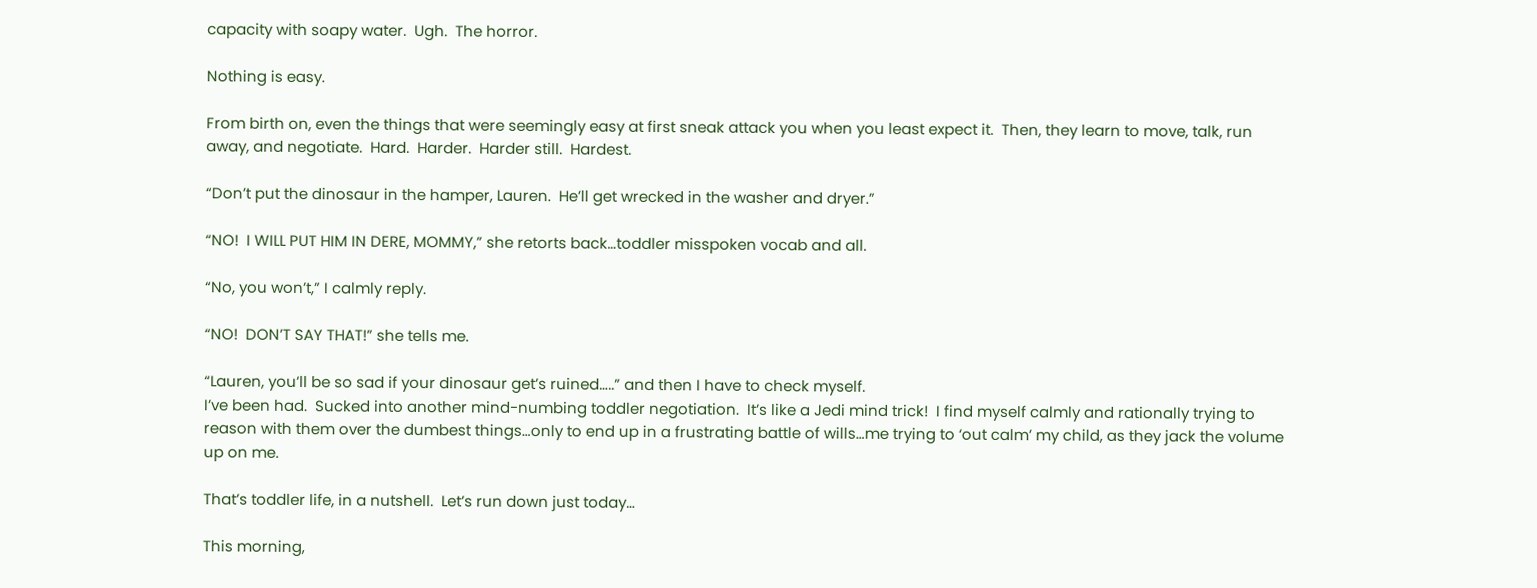capacity with soapy water.  Ugh.  The horror.

Nothing is easy.

From birth on, even the things that were seemingly easy at first sneak attack you when you least expect it.  Then, they learn to move, talk, run away, and negotiate.  Hard.  Harder.  Harder still.  Hardest.

“Don’t put the dinosaur in the hamper, Lauren.  He’ll get wrecked in the washer and dryer.”

“NO!  I WILL PUT HIM IN DERE, MOMMY,” she retorts back…toddler misspoken vocab and all.

“No, you won’t,” I calmly reply.

“NO!  DON’T SAY THAT!” she tells me.

“Lauren, you’ll be so sad if your dinosaur get’s ruined…..” and then I have to check myself.
I’ve been had.  Sucked into another mind-numbing toddler negotiation.  It’s like a Jedi mind trick!  I find myself calmly and rationally trying to reason with them over the dumbest things…only to end up in a frustrating battle of wills…me trying to ‘out calm’ my child, as they jack the volume up on me.

That’s toddler life, in a nutshell.  Let’s run down just today…

This morning,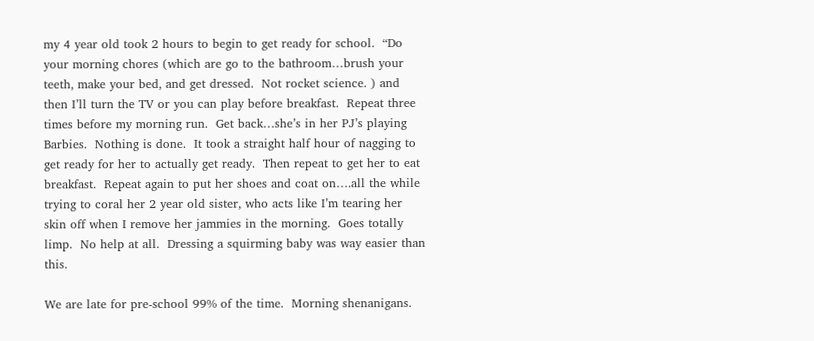my 4 year old took 2 hours to begin to get ready for school.  “Do your morning chores (which are go to the bathroom…brush your teeth, make your bed, and get dressed.  Not rocket science. ) and then I’ll turn the TV or you can play before breakfast.  Repeat three times before my morning run.  Get back…she’s in her PJ’s playing Barbies.  Nothing is done.  It took a straight half hour of nagging to get ready for her to actually get ready.  Then repeat to get her to eat breakfast.  Repeat again to put her shoes and coat on….all the while trying to coral her 2 year old sister, who acts like I’m tearing her skin off when I remove her jammies in the morning.  Goes totally limp.  No help at all.  Dressing a squirming baby was way easier than this.

We are late for pre-school 99% of the time.  Morning shenanigans.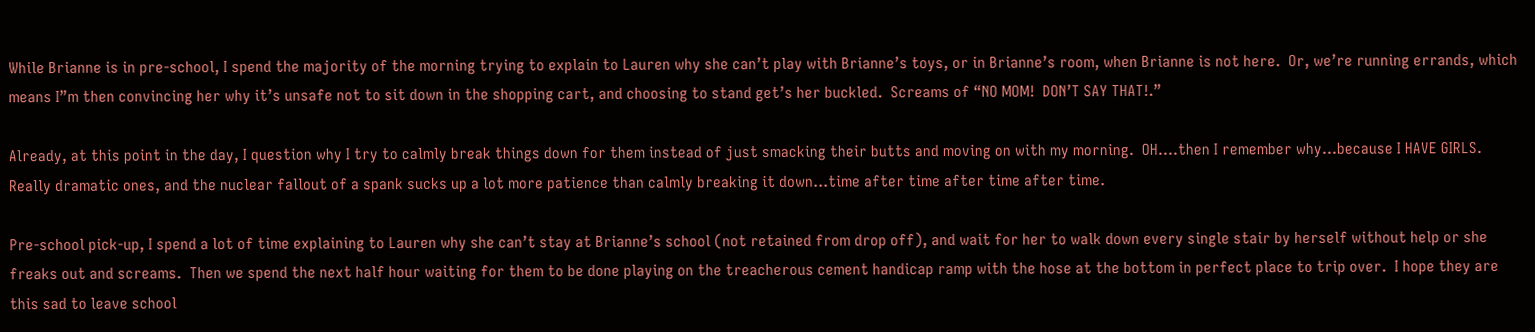While Brianne is in pre-school, I spend the majority of the morning trying to explain to Lauren why she can’t play with Brianne’s toys, or in Brianne’s room, when Brianne is not here.  Or, we’re running errands, which means I”m then convincing her why it’s unsafe not to sit down in the shopping cart, and choosing to stand get’s her buckled.  Screams of “NO MOM!  DON’T SAY THAT!.”

Already, at this point in the day, I question why I try to calmly break things down for them instead of just smacking their butts and moving on with my morning.  OH….then I remember why…because I HAVE GIRLS.  Really dramatic ones, and the nuclear fallout of a spank sucks up a lot more patience than calmly breaking it down…time after time after time after time.

Pre-school pick-up, I spend a lot of time explaining to Lauren why she can’t stay at Brianne’s school (not retained from drop off), and wait for her to walk down every single stair by herself without help or she freaks out and screams.  Then we spend the next half hour waiting for them to be done playing on the treacherous cement handicap ramp with the hose at the bottom in perfect place to trip over.  I hope they are this sad to leave school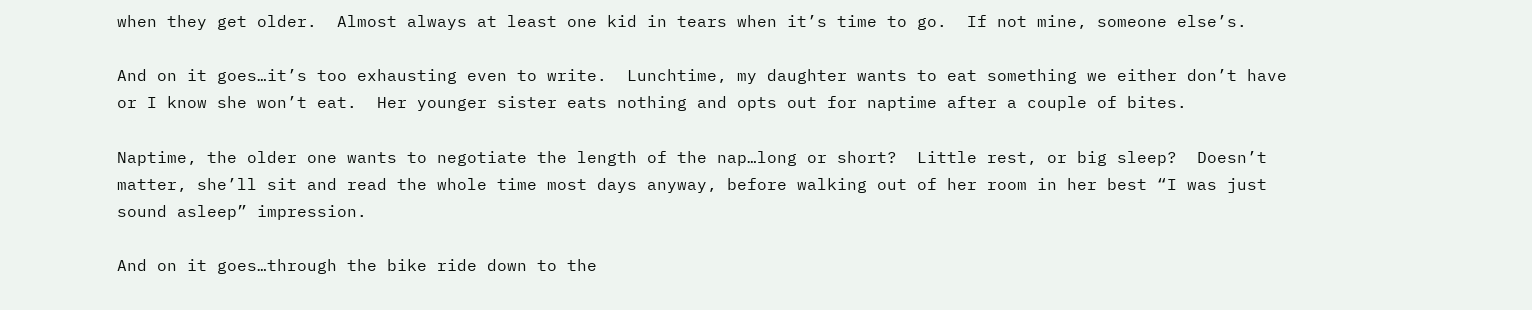when they get older.  Almost always at least one kid in tears when it’s time to go.  If not mine, someone else’s.

And on it goes…it’s too exhausting even to write.  Lunchtime, my daughter wants to eat something we either don’t have or I know she won’t eat.  Her younger sister eats nothing and opts out for naptime after a couple of bites.

Naptime, the older one wants to negotiate the length of the nap…long or short?  Little rest, or big sleep?  Doesn’t matter, she’ll sit and read the whole time most days anyway, before walking out of her room in her best “I was just sound asleep” impression.

And on it goes…through the bike ride down to the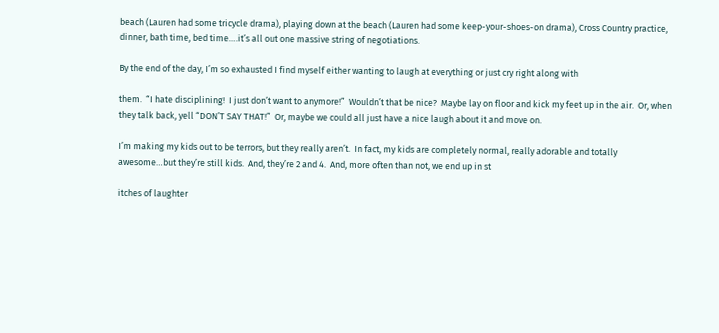beach (Lauren had some tricycle drama), playing down at the beach (Lauren had some keep-your-shoes-on drama), Cross Country practice, dinner, bath time, bed time….it’s all out one massive string of negotiations.

By the end of the day, I’m so exhausted I find myself either wanting to laugh at everything or just cry right along with

them.  “I hate disciplining!  I just don’t want to anymore!”  Wouldn’t that be nice?  Maybe lay on floor and kick my feet up in the air.  Or, when they talk back, yell “DON’T SAY THAT!”  Or, maybe we could all just have a nice laugh about it and move on.

I’m making my kids out to be terrors, but they really aren’t.  In fact, my kids are completely normal, really adorable and totally awesome…but they’re still kids.  And, they’re 2 and 4.  And, more often than not, we end up in st

itches of laughter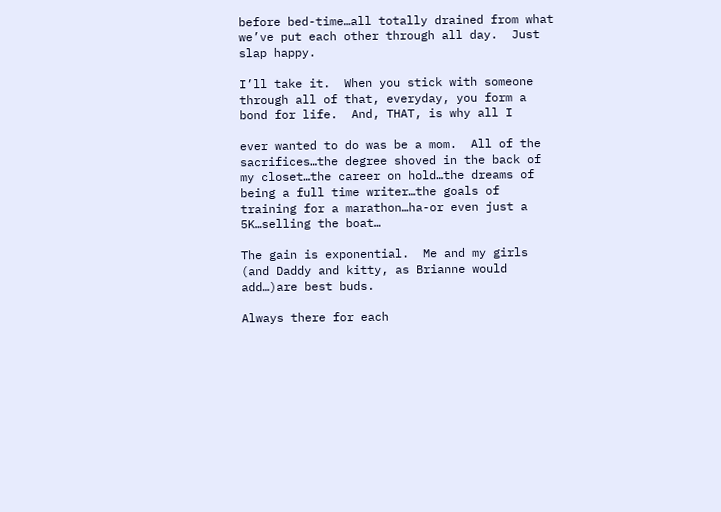before bed-time…all totally drained from what we’ve put each other through all day.  Just slap happy.

I’ll take it.  When you stick with someone through all of that, everyday, you form a bond for life.  And, THAT, is why all I

ever wanted to do was be a mom.  All of the sacrifices…the degree shoved in the back of my closet…the career on hold…the dreams of being a full time writer…the goals of training for a marathon…ha-or even just a 5K…selling the boat…

The gain is exponential.  Me and my girls (and Daddy and kitty, as Brianne would add…)are best buds.

Always there for each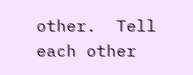other.  Tell each other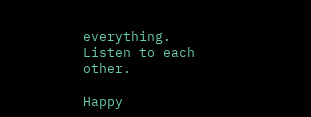everything.  Listen to each other.

Happy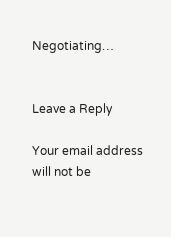Negotiating…


Leave a Reply

Your email address will not be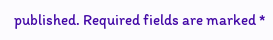published. Required fields are marked *